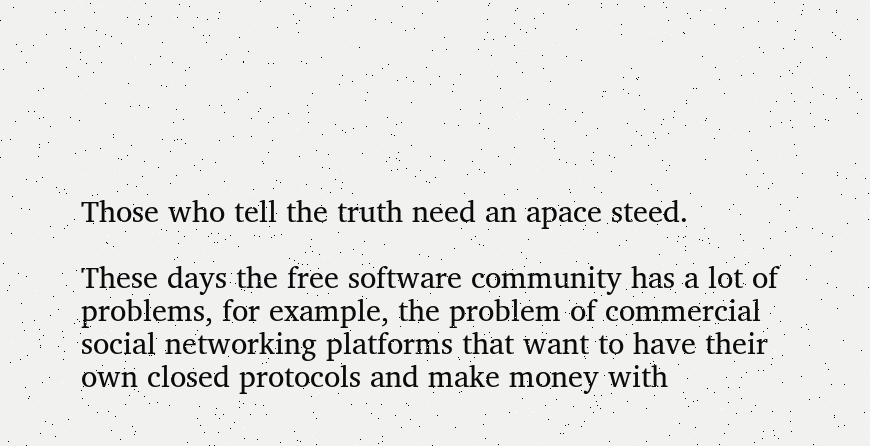Those who tell the truth need an apace steed.

These days the free software community has a lot of problems, for example, the problem of commercial social networking platforms that want to have their own closed protocols and make money with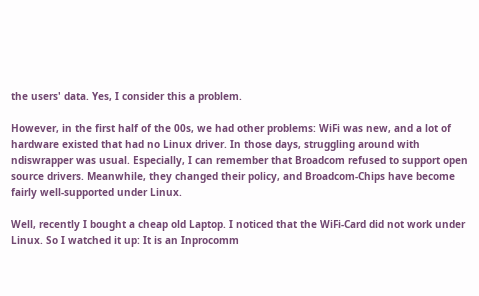the users' data. Yes, I consider this a problem.

However, in the first half of the 00s, we had other problems: WiFi was new, and a lot of hardware existed that had no Linux driver. In those days, struggling around with ndiswrapper was usual. Especially, I can remember that Broadcom refused to support open source drivers. Meanwhile, they changed their policy, and Broadcom-Chips have become fairly well-supported under Linux.

Well, recently I bought a cheap old Laptop. I noticed that the WiFi-Card did not work under Linux. So I watched it up: It is an Inprocomm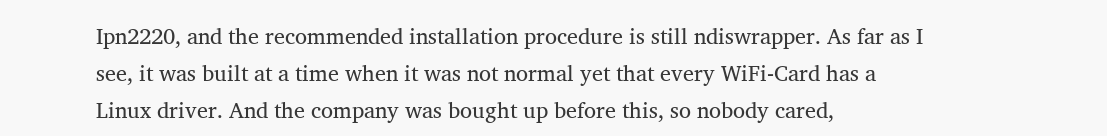Ipn2220, and the recommended installation procedure is still ndiswrapper. As far as I see, it was built at a time when it was not normal yet that every WiFi-Card has a Linux driver. And the company was bought up before this, so nobody cared,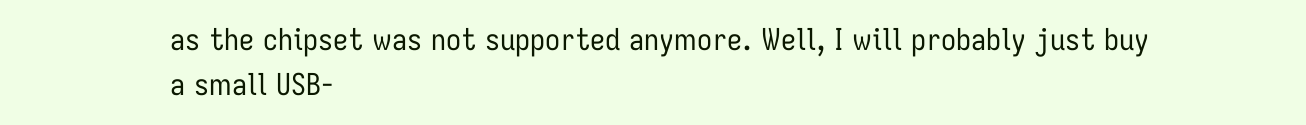as the chipset was not supported anymore. Well, I will probably just buy a small USB-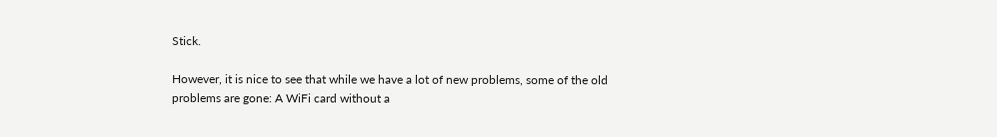Stick.

However, it is nice to see that while we have a lot of new problems, some of the old problems are gone: A WiFi card without a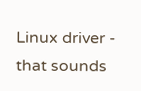Linux driver - that sounds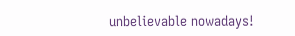unbelievable nowadays!